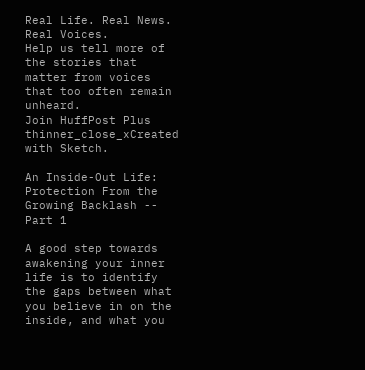Real Life. Real News. Real Voices.
Help us tell more of the stories that matter from voices that too often remain unheard.
Join HuffPost Plus
thinner_close_xCreated with Sketch.

An Inside-Out Life: Protection From the Growing Backlash -- Part 1

A good step towards awakening your inner life is to identify the gaps between what you believe in on the inside, and what you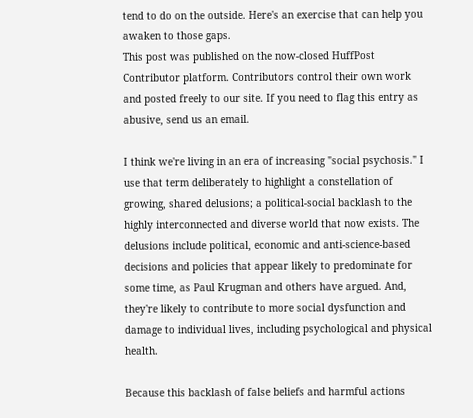tend to do on the outside. Here's an exercise that can help you awaken to those gaps.
This post was published on the now-closed HuffPost Contributor platform. Contributors control their own work and posted freely to our site. If you need to flag this entry as abusive, send us an email.

I think we're living in an era of increasing "social psychosis." I use that term deliberately to highlight a constellation of growing, shared delusions; a political-social backlash to the highly interconnected and diverse world that now exists. The delusions include political, economic and anti-science-based decisions and policies that appear likely to predominate for some time, as Paul Krugman and others have argued. And, they're likely to contribute to more social dysfunction and damage to individual lives, including psychological and physical health.

Because this backlash of false beliefs and harmful actions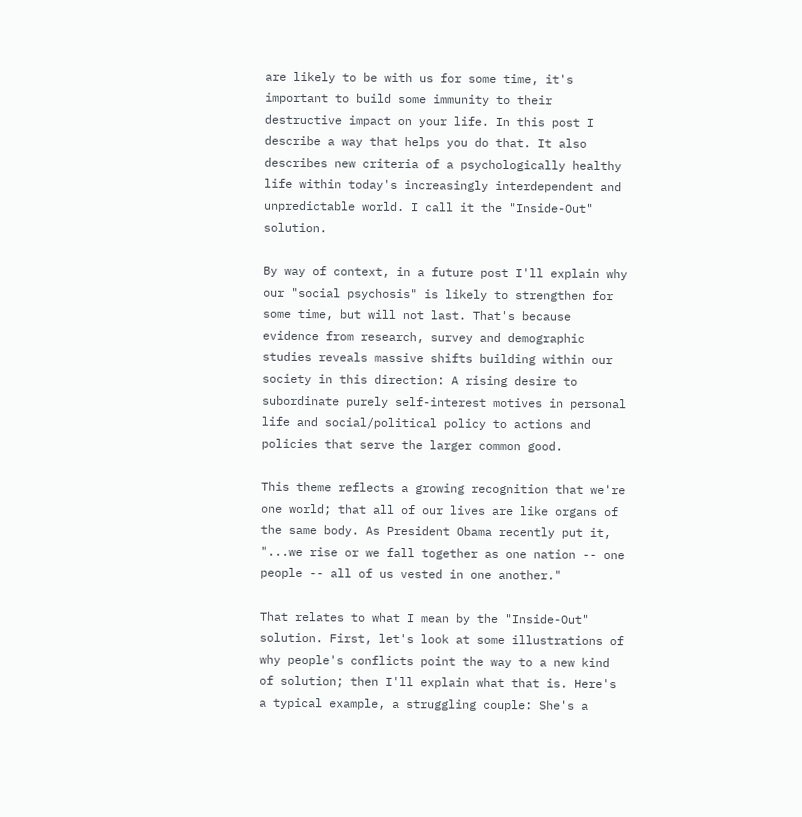are likely to be with us for some time, it's important to build some immunity to their destructive impact on your life. In this post I describe a way that helps you do that. It also describes new criteria of a psychologically healthy life within today's increasingly interdependent and unpredictable world. I call it the "Inside-Out" solution.

By way of context, in a future post I'll explain why our "social psychosis" is likely to strengthen for some time, but will not last. That's because evidence from research, survey and demographic studies reveals massive shifts building within our society in this direction: A rising desire to subordinate purely self-interest motives in personal life and social/political policy to actions and policies that serve the larger common good.

This theme reflects a growing recognition that we're one world; that all of our lives are like organs of the same body. As President Obama recently put it, "...we rise or we fall together as one nation -- one people -- all of us vested in one another."

That relates to what I mean by the "Inside-Out" solution. First, let's look at some illustrations of why people's conflicts point the way to a new kind of solution; then I'll explain what that is. Here's a typical example, a struggling couple: She's a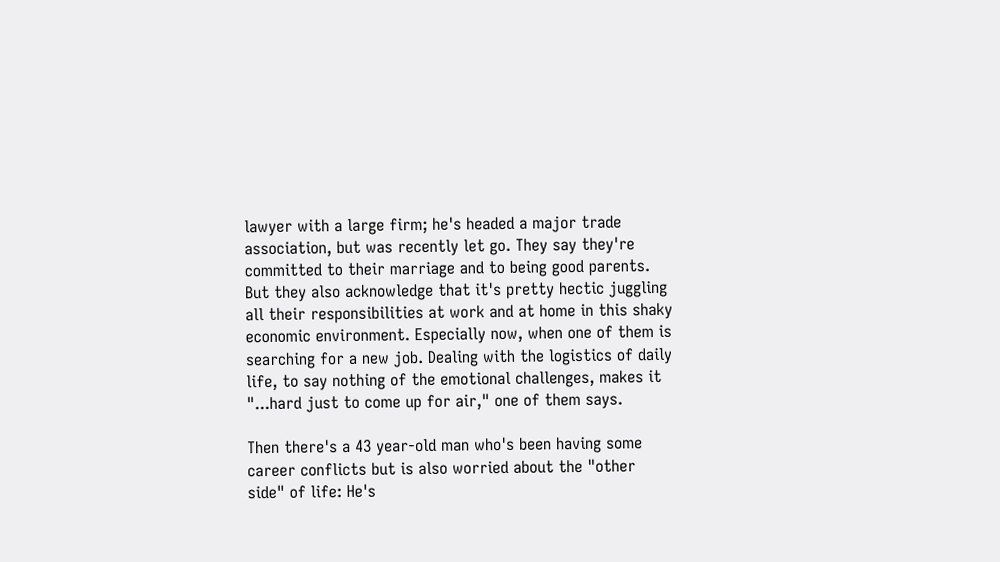lawyer with a large firm; he's headed a major trade association, but was recently let go. They say they're committed to their marriage and to being good parents. But they also acknowledge that it's pretty hectic juggling all their responsibilities at work and at home in this shaky economic environment. Especially now, when one of them is searching for a new job. Dealing with the logistics of daily life, to say nothing of the emotional challenges, makes it "...hard just to come up for air," one of them says.

Then there's a 43 year-old man who's been having some career conflicts but is also worried about the "other side" of life: He's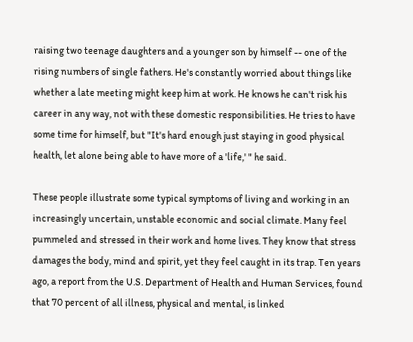raising two teenage daughters and a younger son by himself -- one of the rising numbers of single fathers. He's constantly worried about things like whether a late meeting might keep him at work. He knows he can't risk his career in any way, not with these domestic responsibilities. He tries to have some time for himself, but "It's hard enough just staying in good physical health, let alone being able to have more of a 'life,' " he said.

These people illustrate some typical symptoms of living and working in an increasingly uncertain, unstable economic and social climate. Many feel pummeled and stressed in their work and home lives. They know that stress damages the body, mind and spirit, yet they feel caught in its trap. Ten years ago, a report from the U.S. Department of Health and Human Services, found that 70 percent of all illness, physical and mental, is linked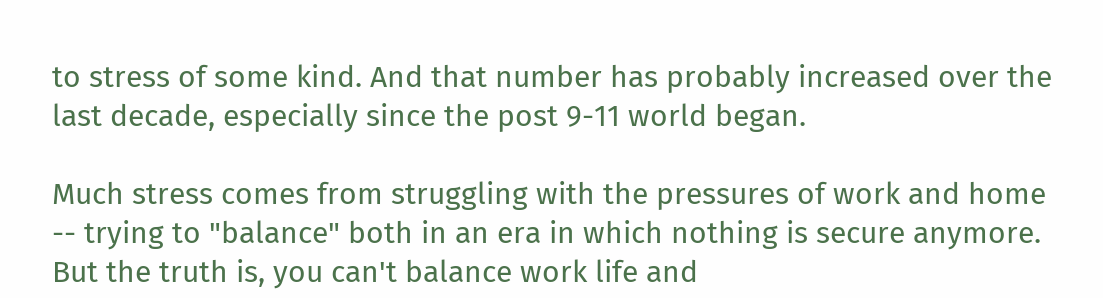to stress of some kind. And that number has probably increased over the last decade, especially since the post 9-11 world began.

Much stress comes from struggling with the pressures of work and home -- trying to "balance" both in an era in which nothing is secure anymore. But the truth is, you can't balance work life and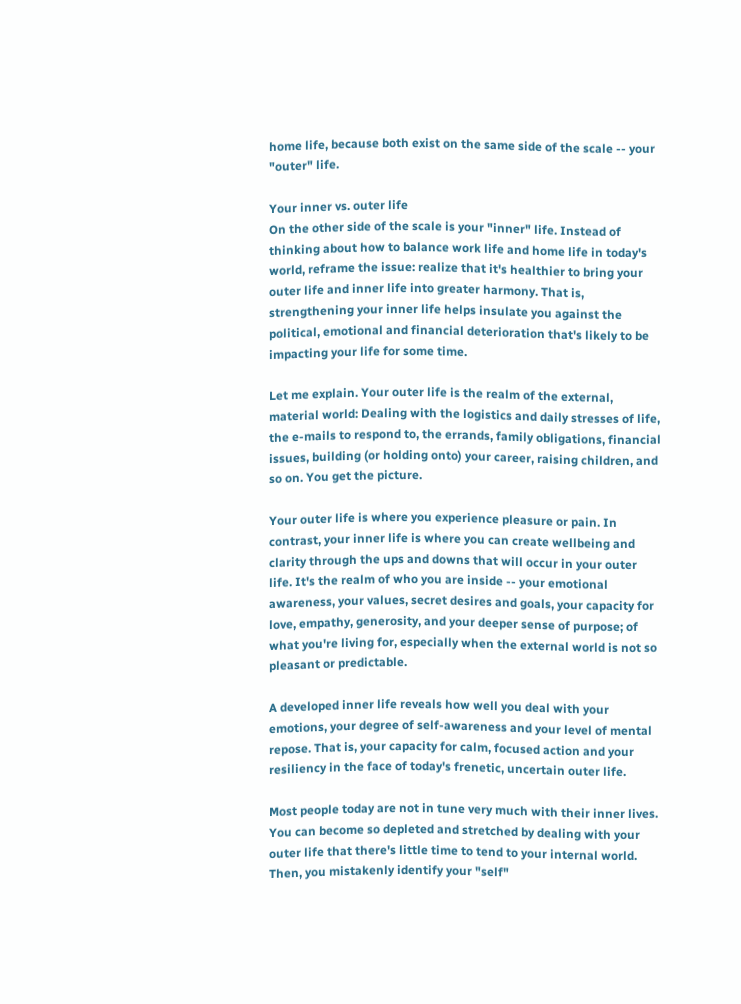home life, because both exist on the same side of the scale -- your "outer" life.

Your inner vs. outer life
On the other side of the scale is your "inner" life. Instead of thinking about how to balance work life and home life in today's world, reframe the issue: realize that it's healthier to bring your outer life and inner life into greater harmony. That is, strengthening your inner life helps insulate you against the political, emotional and financial deterioration that's likely to be impacting your life for some time.

Let me explain. Your outer life is the realm of the external, material world: Dealing with the logistics and daily stresses of life, the e-mails to respond to, the errands, family obligations, financial issues, building (or holding onto) your career, raising children, and so on. You get the picture.

Your outer life is where you experience pleasure or pain. In contrast, your inner life is where you can create wellbeing and clarity through the ups and downs that will occur in your outer life. It's the realm of who you are inside -- your emotional awareness, your values, secret desires and goals, your capacity for love, empathy, generosity, and your deeper sense of purpose; of what you're living for, especially when the external world is not so pleasant or predictable.

A developed inner life reveals how well you deal with your emotions, your degree of self-awareness and your level of mental repose. That is, your capacity for calm, focused action and your resiliency in the face of today's frenetic, uncertain outer life.

Most people today are not in tune very much with their inner lives. You can become so depleted and stretched by dealing with your outer life that there's little time to tend to your internal world. Then, you mistakenly identify your "self"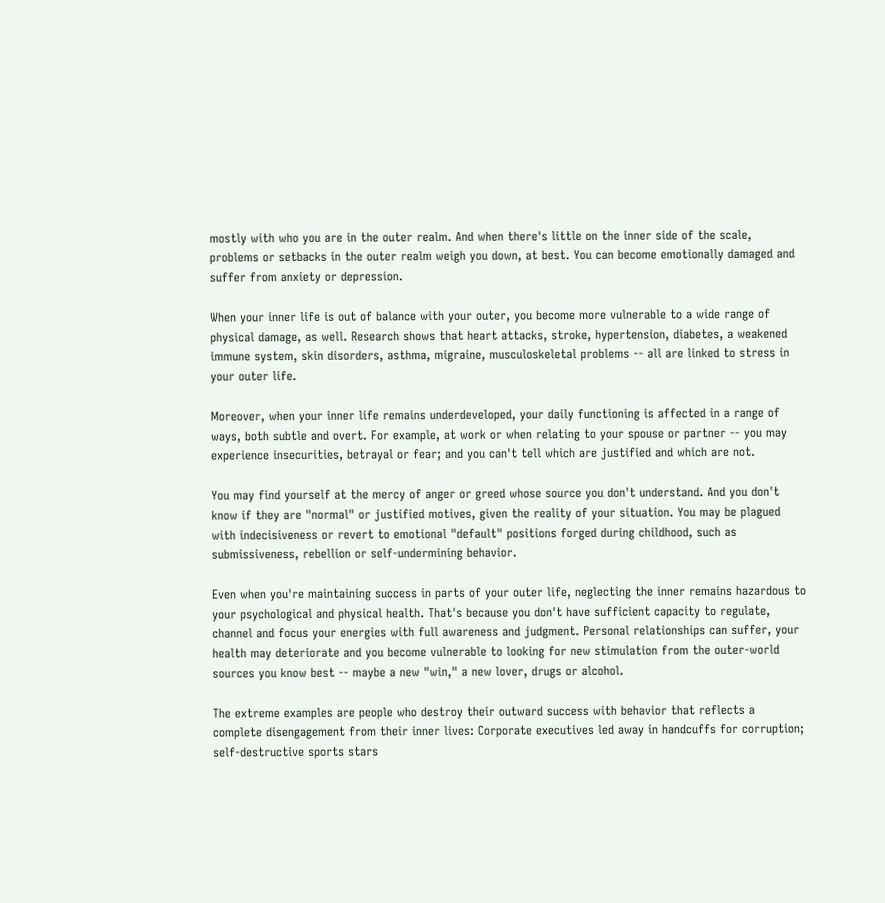mostly with who you are in the outer realm. And when there's little on the inner side of the scale, problems or setbacks in the outer realm weigh you down, at best. You can become emotionally damaged and suffer from anxiety or depression.

When your inner life is out of balance with your outer, you become more vulnerable to a wide range of physical damage, as well. Research shows that heart attacks, stroke, hypertension, diabetes, a weakened immune system, skin disorders, asthma, migraine, musculoskeletal problems -- all are linked to stress in your outer life.

Moreover, when your inner life remains underdeveloped, your daily functioning is affected in a range of ways, both subtle and overt. For example, at work or when relating to your spouse or partner -- you may experience insecurities, betrayal or fear; and you can't tell which are justified and which are not.

You may find yourself at the mercy of anger or greed whose source you don't understand. And you don't know if they are "normal" or justified motives, given the reality of your situation. You may be plagued with indecisiveness or revert to emotional "default" positions forged during childhood, such as submissiveness, rebellion or self-undermining behavior.

Even when you're maintaining success in parts of your outer life, neglecting the inner remains hazardous to your psychological and physical health. That's because you don't have sufficient capacity to regulate, channel and focus your energies with full awareness and judgment. Personal relationships can suffer, your health may deteriorate and you become vulnerable to looking for new stimulation from the outer-world sources you know best -- maybe a new "win," a new lover, drugs or alcohol.

The extreme examples are people who destroy their outward success with behavior that reflects a complete disengagement from their inner lives: Corporate executives led away in handcuffs for corruption; self-destructive sports stars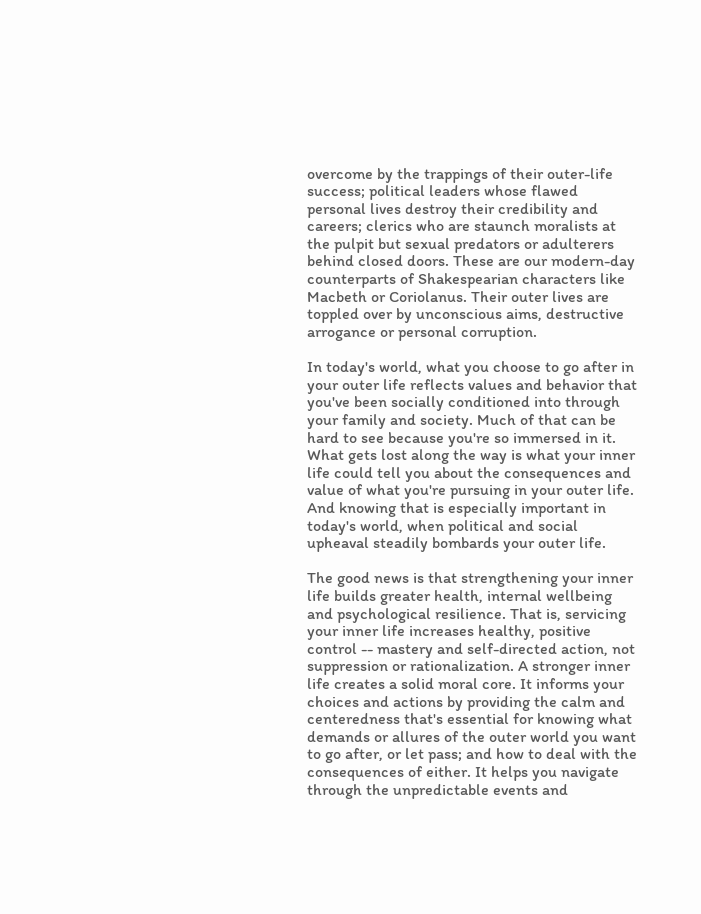overcome by the trappings of their outer-life success; political leaders whose flawed personal lives destroy their credibility and careers; clerics who are staunch moralists at the pulpit but sexual predators or adulterers behind closed doors. These are our modern-day counterparts of Shakespearian characters like Macbeth or Coriolanus. Their outer lives are toppled over by unconscious aims, destructive arrogance or personal corruption.

In today's world, what you choose to go after in your outer life reflects values and behavior that you've been socially conditioned into through your family and society. Much of that can be hard to see because you're so immersed in it. What gets lost along the way is what your inner life could tell you about the consequences and value of what you're pursuing in your outer life. And knowing that is especially important in today's world, when political and social upheaval steadily bombards your outer life.

The good news is that strengthening your inner life builds greater health, internal wellbeing and psychological resilience. That is, servicing your inner life increases healthy, positive control -- mastery and self-directed action, not suppression or rationalization. A stronger inner life creates a solid moral core. It informs your choices and actions by providing the calm and centeredness that's essential for knowing what demands or allures of the outer world you want to go after, or let pass; and how to deal with the consequences of either. It helps you navigate through the unpredictable events and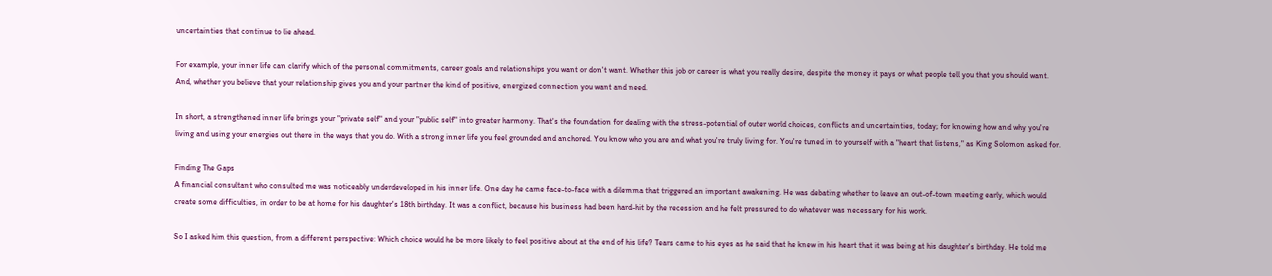uncertainties that continue to lie ahead.

For example, your inner life can clarify which of the personal commitments, career goals and relationships you want or don't want. Whether this job or career is what you really desire, despite the money it pays or what people tell you that you should want. And, whether you believe that your relationship gives you and your partner the kind of positive, energized connection you want and need.

In short, a strengthened inner life brings your "private self" and your "public self" into greater harmony. That's the foundation for dealing with the stress-potential of outer world choices, conflicts and uncertainties, today; for knowing how and why you're living and using your energies out there in the ways that you do. With a strong inner life you feel grounded and anchored. You know who you are and what you're truly living for. You're tuned in to yourself with a "heart that listens," as King Solomon asked for.

Finding The Gaps
A financial consultant who consulted me was noticeably underdeveloped in his inner life. One day he came face-to-face with a dilemma that triggered an important awakening. He was debating whether to leave an out-of-town meeting early, which would create some difficulties, in order to be at home for his daughter's 18th birthday. It was a conflict, because his business had been hard-hit by the recession and he felt pressured to do whatever was necessary for his work.

So I asked him this question, from a different perspective: Which choice would he be more likely to feel positive about at the end of his life? Tears came to his eyes as he said that he knew in his heart that it was being at his daughter's birthday. He told me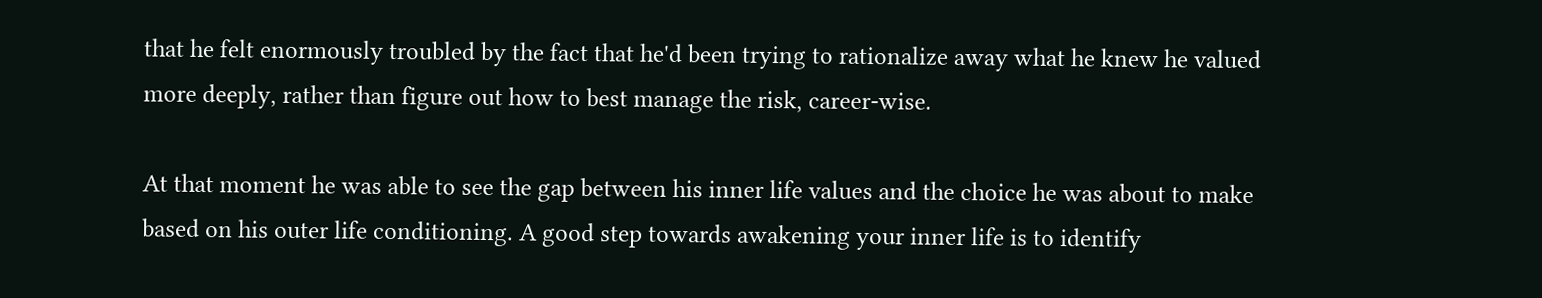that he felt enormously troubled by the fact that he'd been trying to rationalize away what he knew he valued more deeply, rather than figure out how to best manage the risk, career-wise.

At that moment he was able to see the gap between his inner life values and the choice he was about to make based on his outer life conditioning. A good step towards awakening your inner life is to identify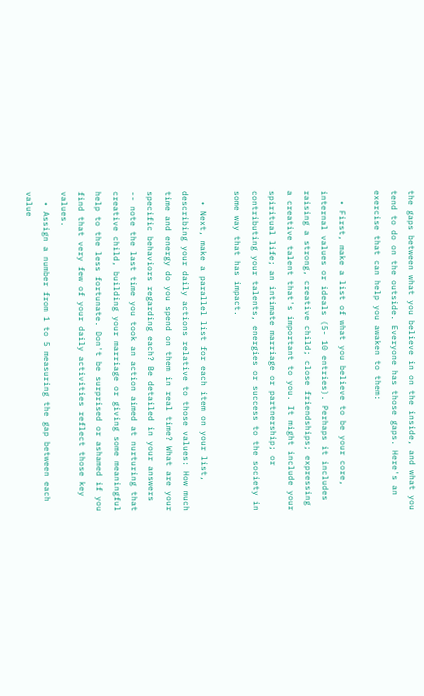the gaps between what you believe in on the inside, and what you tend to do on the outside. Everyone has those gaps. Here's an exercise that can help you awaken to them:

  • First, make a list of what you believe to be your core, internal values or ideals (5- 10 entries). Perhaps it includes raising a strong, creative child; close friendships; expressing a creative talent that's important to you. It might include your spiritual life; an intimate marriage or partnership; or contributing your talents, energies or success to the society in some way that has impact.

  • Next, make a parallel list for each item on your list, describing your daily actions relative to those values: How much time and energy do you spend on them in real time? What are your specific behaviors regarding each? Be detailed in your answers -- note the last time you took an action aimed at nurturing that creative child, building your marriage or giving some meaningful help to the less fortunate. Don't be surprised or ashamed if you find that very few of your daily activities reflect those key values.
  • Assign a number from 1 to 5 measuring the gap between each value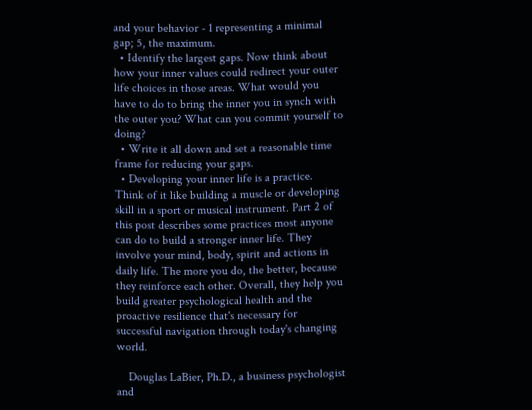and your behavior - 1 representing a minimal gap; 5, the maximum.
  • Identify the largest gaps. Now think about how your inner values could redirect your outer life choices in those areas. What would you have to do to bring the inner you in synch with the outer you? What can you commit yourself to doing?
  • Write it all down and set a reasonable time frame for reducing your gaps.
  • Developing your inner life is a practice. Think of it like building a muscle or developing skill in a sport or musical instrument. Part 2 of this post describes some practices most anyone can do to build a stronger inner life. They involve your mind, body, spirit and actions in daily life. The more you do, the better, because they reinforce each other. Overall, they help you build greater psychological health and the proactive resilience that's necessary for successful navigation through today's changing world.

    Douglas LaBier, Ph.D., a business psychologist and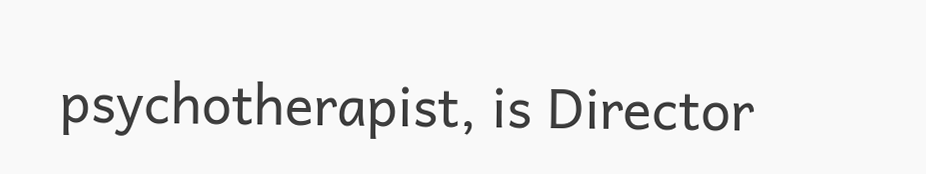psychotherapist, is Director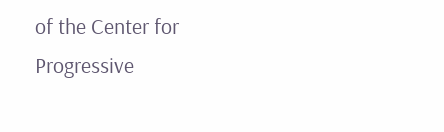of the Center for Progressive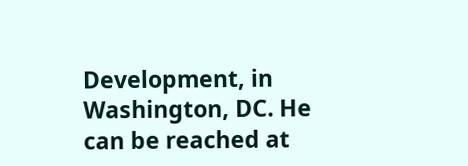Development, in Washington, DC. He can be reached at